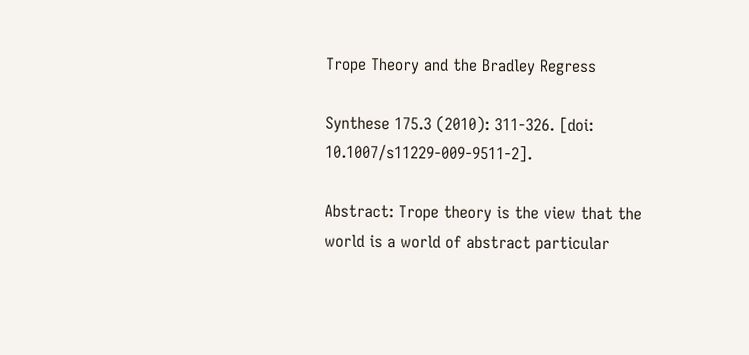Trope Theory and the Bradley Regress

Synthese 175.3 (2010): 311-326. [doi: 10.1007/s11229-009-9511-2].

Abstract: Trope theory is the view that the world is a world of abstract particular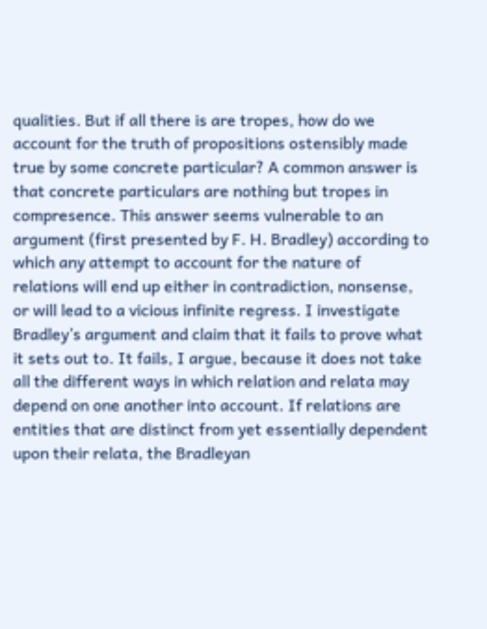qualities. But if all there is are tropes, how do we account for the truth of propositions ostensibly made true by some concrete particular? A common answer is that concrete particulars are nothing but tropes in compresence. This answer seems vulnerable to an argument (first presented by F. H. Bradley) according to which any attempt to account for the nature of relations will end up either in contradiction, nonsense, or will lead to a vicious infinite regress. I investigate Bradley’s argument and claim that it fails to prove what it sets out to. It fails, I argue, because it does not take all the different ways in which relation and relata may depend on one another into account. If relations are entities that are distinct from yet essentially dependent upon their relata, the Bradleyan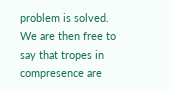problem is solved. We are then free to say that tropes in compresence are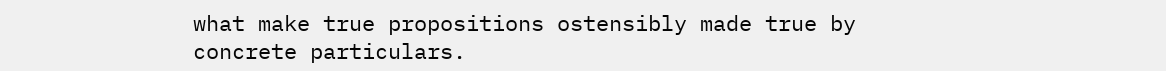what make true propositions ostensibly made true by concrete particulars.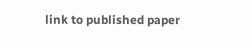link to published paper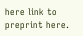here link to preprint here.